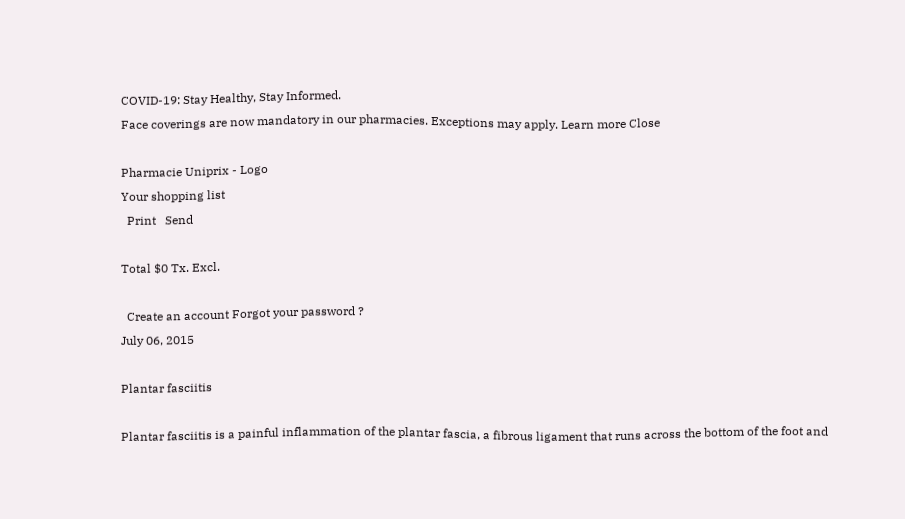COVID-19: Stay Healthy, Stay Informed.
Face coverings are now mandatory in our pharmacies. Exceptions may apply. Learn more Close

Pharmacie Uniprix - Logo
Your shopping list
  Print   Send

Total $0 Tx. Excl.

  Create an account Forgot your password ?
July 06, 2015

Plantar fasciitis

Plantar fasciitis is a painful inflammation of the plantar fascia, a fibrous ligament that runs across the bottom of the foot and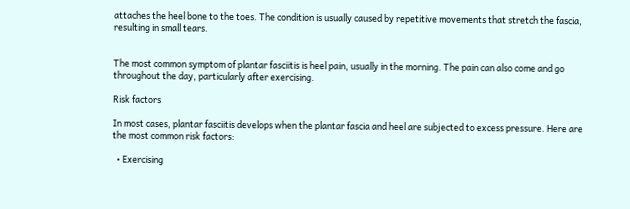attaches the heel bone to the toes. The condition is usually caused by repetitive movements that stretch the fascia, resulting in small tears.


The most common symptom of plantar fasciitis is heel pain, usually in the morning. The pain can also come and go throughout the day, particularly after exercising.

Risk factors

In most cases, plantar fasciitis develops when the plantar fascia and heel are subjected to excess pressure. Here are the most common risk factors:

  • Exercising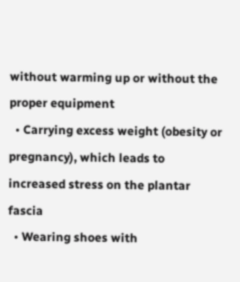without warming up or without the proper equipment
  • Carrying excess weight (obesity or pregnancy), which leads to increased stress on the plantar fascia
  • Wearing shoes with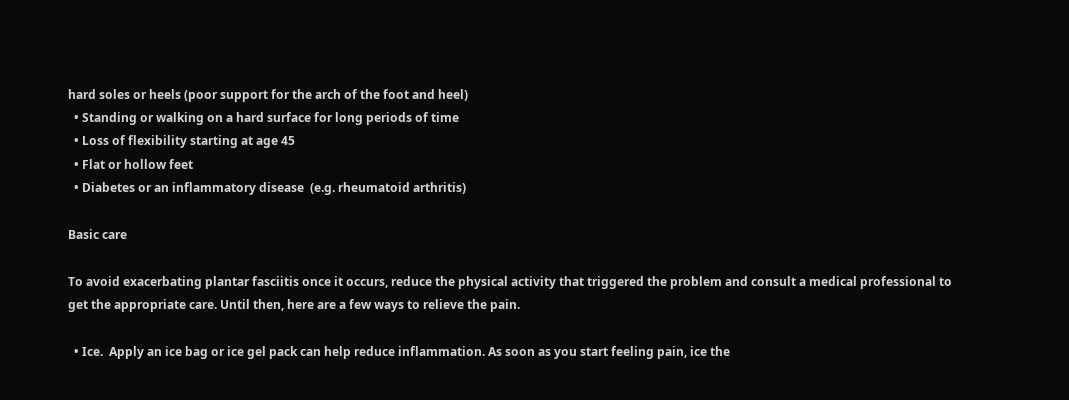hard soles or heels (poor support for the arch of the foot and heel)
  • Standing or walking on a hard surface for long periods of time
  • Loss of flexibility starting at age 45
  • Flat or hollow feet
  • Diabetes or an inflammatory disease  (e.g. rheumatoid arthritis)

Basic care

To avoid exacerbating plantar fasciitis once it occurs, reduce the physical activity that triggered the problem and consult a medical professional to get the appropriate care. Until then, here are a few ways to relieve the pain.

  • Ice.  Apply an ice bag or ice gel pack can help reduce inflammation. As soon as you start feeling pain, ice the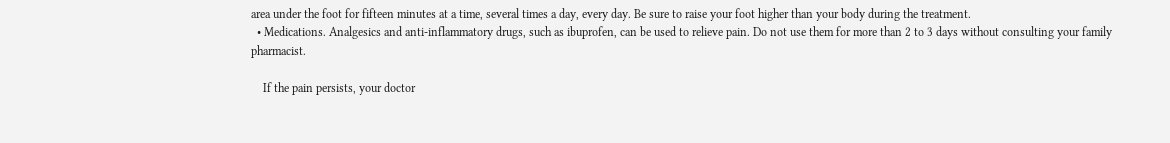area under the foot for fifteen minutes at a time, several times a day, every day. Be sure to raise your foot higher than your body during the treatment.
  • Medications. Analgesics and anti-inflammatory drugs, such as ibuprofen, can be used to relieve pain. Do not use them for more than 2 to 3 days without consulting your family pharmacist.

    If the pain persists, your doctor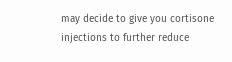may decide to give you cortisone injections to further reduce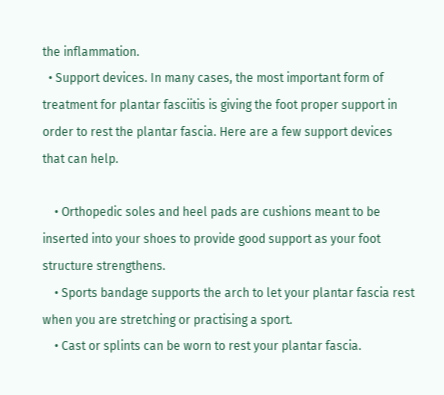the inflammation.
  • Support devices. In many cases, the most important form of treatment for plantar fasciitis is giving the foot proper support in order to rest the plantar fascia. Here are a few support devices that can help.

    • Orthopedic soles and heel pads are cushions meant to be inserted into your shoes to provide good support as your foot structure strengthens.
    • Sports bandage supports the arch to let your plantar fascia rest when you are stretching or practising a sport.
    • Cast or splints can be worn to rest your plantar fascia.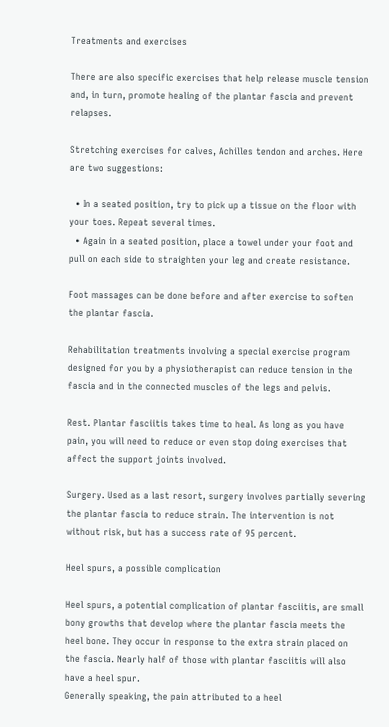Treatments and exercises

There are also specific exercises that help release muscle tension and, in turn, promote healing of the plantar fascia and prevent relapses.

Stretching exercises for calves, Achilles tendon and arches. Here are two suggestions:

  • In a seated position, try to pick up a tissue on the floor with your toes. Repeat several times.
  • Again in a seated position, place a towel under your foot and pull on each side to straighten your leg and create resistance.

Foot massages can be done before and after exercise to soften the plantar fascia.

Rehabilitation treatments involving a special exercise program designed for you by a physiotherapist can reduce tension in the fascia and in the connected muscles of the legs and pelvis.

Rest. Plantar fasciitis takes time to heal. As long as you have pain, you will need to reduce or even stop doing exercises that affect the support joints involved.

Surgery. Used as a last resort, surgery involves partially severing the plantar fascia to reduce strain. The intervention is not without risk, but has a success rate of 95 percent.

Heel spurs, a possible complication

Heel spurs, a potential complication of plantar fasciitis, are small bony growths that develop where the plantar fascia meets the heel bone. They occur in response to the extra strain placed on the fascia. Nearly half of those with plantar fasciitis will also have a heel spur.
Generally speaking, the pain attributed to a heel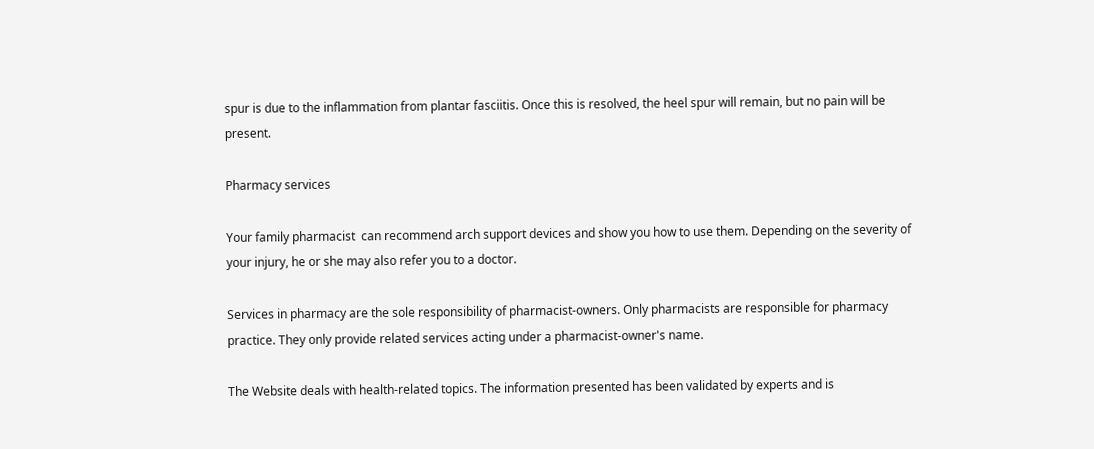spur is due to the inflammation from plantar fasciitis. Once this is resolved, the heel spur will remain, but no pain will be present.

Pharmacy services

Your family pharmacist  can recommend arch support devices and show you how to use them. Depending on the severity of your injury, he or she may also refer you to a doctor.

Services in pharmacy are the sole responsibility of pharmacist-owners. Only pharmacists are responsible for pharmacy practice. They only provide related services acting under a pharmacist-owner's name.

The Website deals with health-related topics. The information presented has been validated by experts and is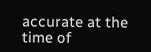accurate at the time of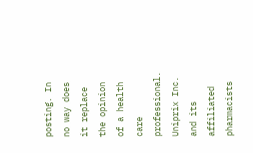posting. In no way does it replace the opinion of a health care professional. Uniprix Inc. and its affiliated pharmacists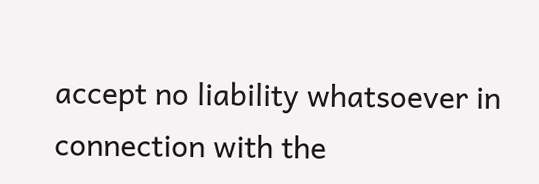accept no liability whatsoever in connection with the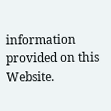information provided on this Website.